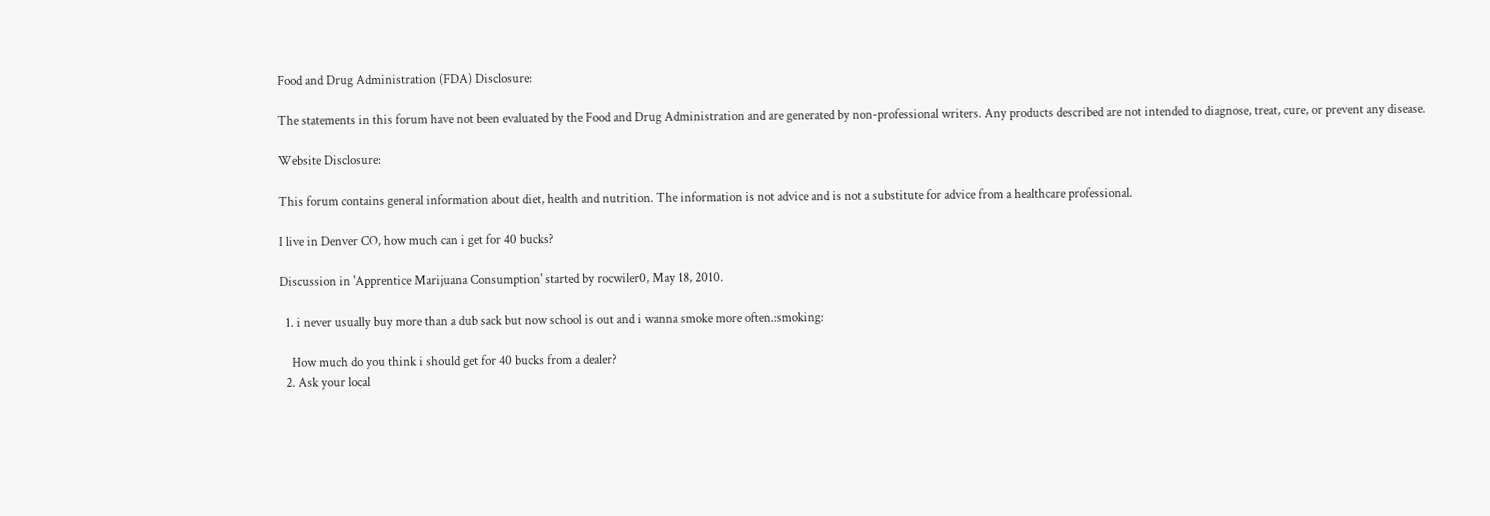Food and Drug Administration (FDA) Disclosure:

The statements in this forum have not been evaluated by the Food and Drug Administration and are generated by non-professional writers. Any products described are not intended to diagnose, treat, cure, or prevent any disease.

Website Disclosure:

This forum contains general information about diet, health and nutrition. The information is not advice and is not a substitute for advice from a healthcare professional.

I live in Denver CO, how much can i get for 40 bucks?

Discussion in 'Apprentice Marijuana Consumption' started by rocwiler0, May 18, 2010.

  1. i never usually buy more than a dub sack but now school is out and i wanna smoke more often.:smoking:

    How much do you think i should get for 40 bucks from a dealer?
  2. Ask your local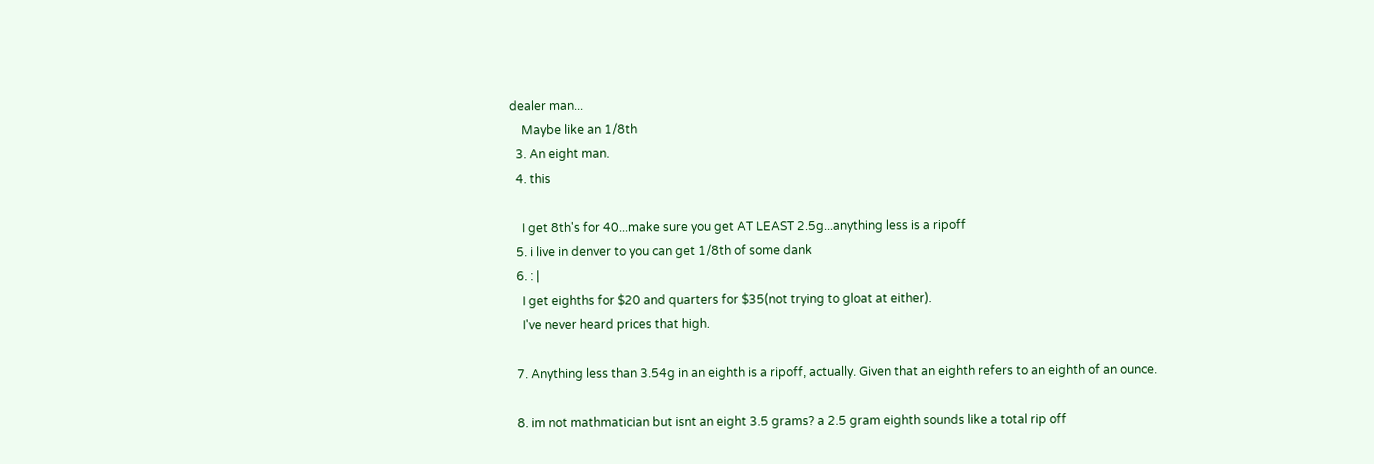dealer man...
    Maybe like an 1/8th
  3. An eight man.
  4. this

    I get 8th's for 40...make sure you get AT LEAST 2.5g...anything less is a ripoff
  5. i live in denver to you can get 1/8th of some dank
  6. : |
    I get eighths for $20 and quarters for $35(not trying to gloat at either).
    I've never heard prices that high.

  7. Anything less than 3.54g in an eighth is a ripoff, actually. Given that an eighth refers to an eighth of an ounce.

  8. im not mathmatician but isnt an eight 3.5 grams? a 2.5 gram eighth sounds like a total rip off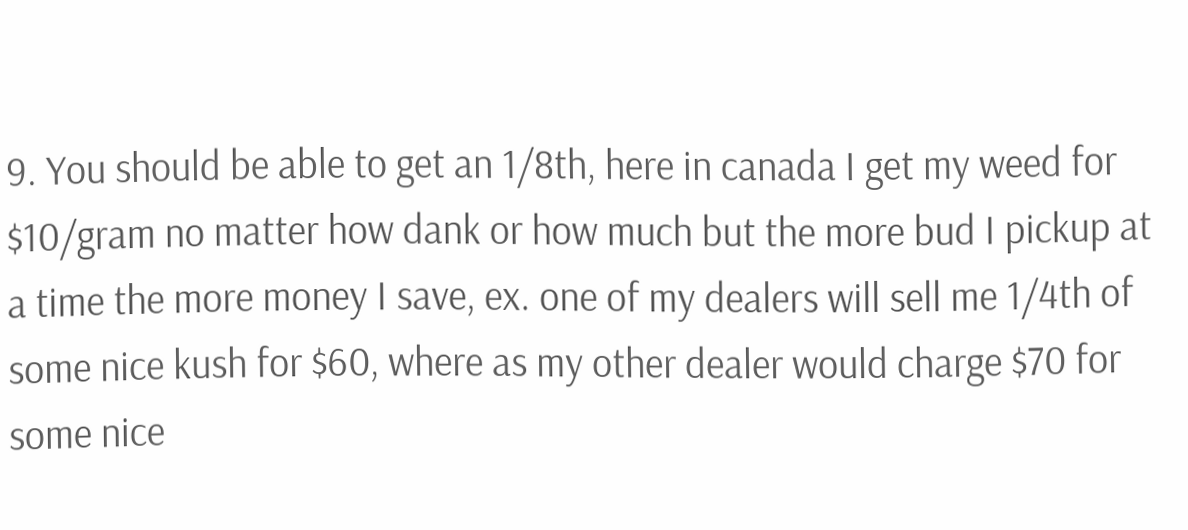9. You should be able to get an 1/8th, here in canada I get my weed for $10/gram no matter how dank or how much but the more bud I pickup at a time the more money I save, ex. one of my dealers will sell me 1/4th of some nice kush for $60, where as my other dealer would charge $70 for some nice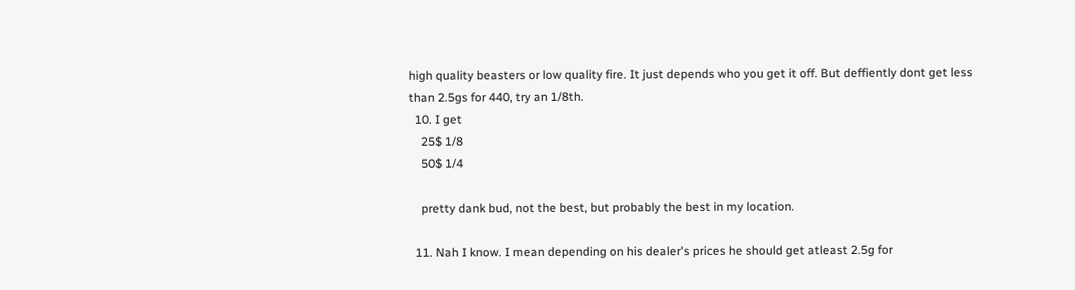high quality beasters or low quality fire. It just depends who you get it off. But deffiently dont get less than 2.5gs for 440, try an 1/8th.
  10. I get
    25$ 1/8
    50$ 1/4

    pretty dank bud, not the best, but probably the best in my location.

  11. Nah I know. I mean depending on his dealer's prices he should get atleast 2.5g for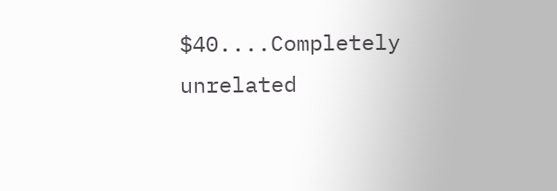$40....Completely unrelated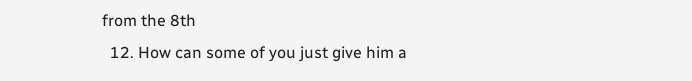from the 8th
  12. How can some of you just give him a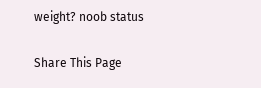weight? noob status

Share This Page